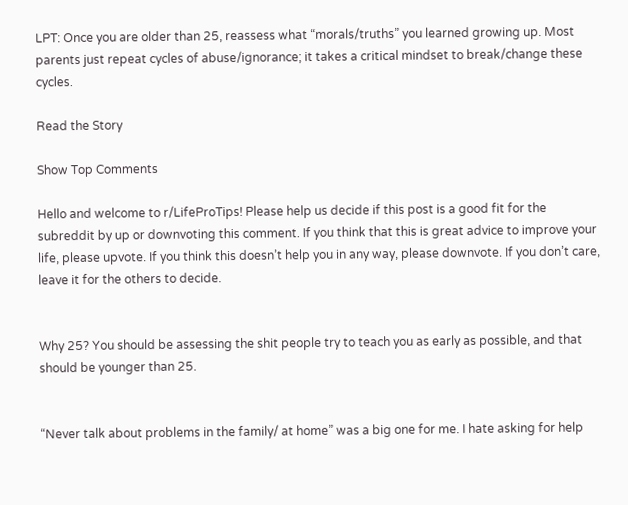LPT: Once you are older than 25, reassess what “morals/truths” you learned growing up. Most parents just repeat cycles of abuse/ignorance; it takes a critical mindset to break/change these cycles.

Read the Story

Show Top Comments

Hello and welcome to r/LifeProTips! Please help us decide if this post is a good fit for the subreddit by up or downvoting this comment. If you think that this is great advice to improve your life, please upvote. If you think this doesn’t help you in any way, please downvote. If you don’t care, leave it for the others to decide.


Why 25? You should be assessing the shit people try to teach you as early as possible, and that should be younger than 25.


“Never talk about problems in the family/ at home” was a big one for me. I hate asking for help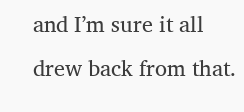and I’m sure it all drew back from that.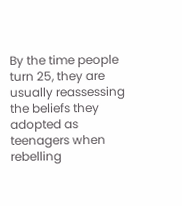By the time people turn 25, they are usually reassessing the beliefs they adopted as teenagers when rebelling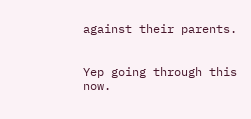against their parents.


Yep going through this now.